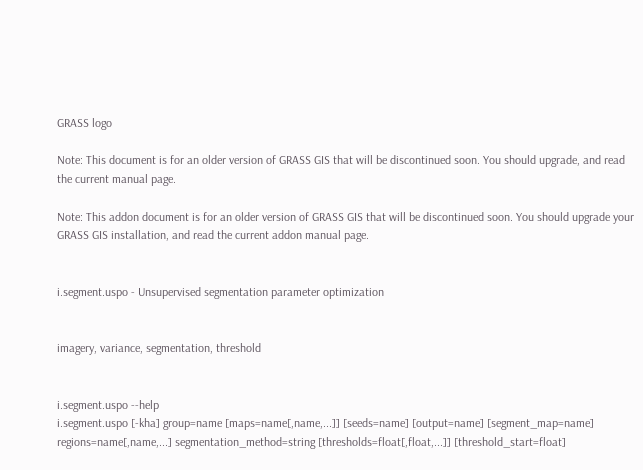GRASS logo

Note: This document is for an older version of GRASS GIS that will be discontinued soon. You should upgrade, and read the current manual page.

Note: This addon document is for an older version of GRASS GIS that will be discontinued soon. You should upgrade your GRASS GIS installation, and read the current addon manual page.


i.segment.uspo - Unsupervised segmentation parameter optimization


imagery, variance, segmentation, threshold


i.segment.uspo --help
i.segment.uspo [-kha] group=name [maps=name[,name,...]] [seeds=name] [output=name] [segment_map=name] regions=name[,name,...] segmentation_method=string [thresholds=float[,float,...]] [threshold_start=float]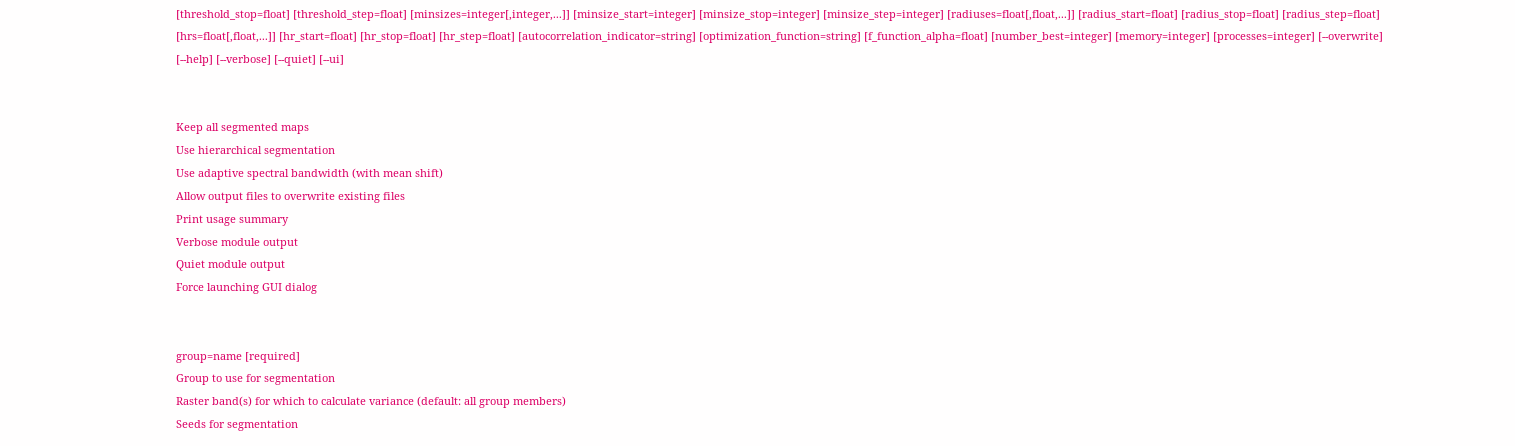[threshold_stop=float] [threshold_step=float] [minsizes=integer[,integer,...]] [minsize_start=integer] [minsize_stop=integer] [minsize_step=integer] [radiuses=float[,float,...]] [radius_start=float] [radius_stop=float] [radius_step=float] [hrs=float[,float,...]] [hr_start=float] [hr_stop=float] [hr_step=float] [autocorrelation_indicator=string] [optimization_function=string] [f_function_alpha=float] [number_best=integer] [memory=integer] [processes=integer] [--overwrite] [--help] [--verbose] [--quiet] [--ui]


Keep all segmented maps
Use hierarchical segmentation
Use adaptive spectral bandwidth (with mean shift)
Allow output files to overwrite existing files
Print usage summary
Verbose module output
Quiet module output
Force launching GUI dialog


group=name [required]
Group to use for segmentation
Raster band(s) for which to calculate variance (default: all group members)
Seeds for segmentation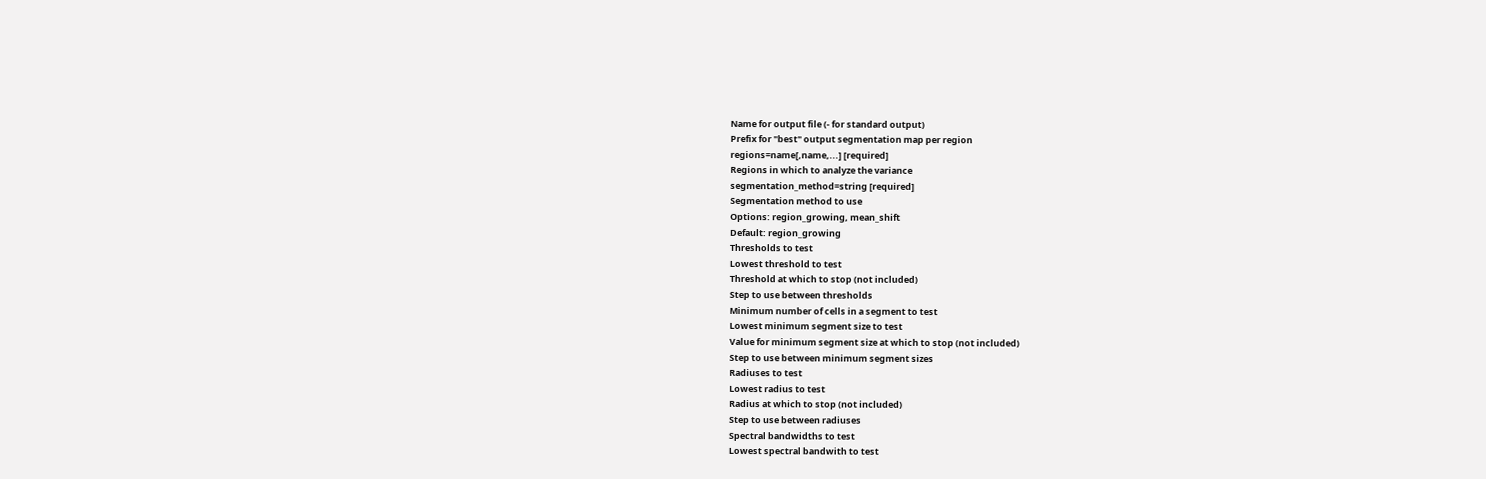Name for output file (- for standard output)
Prefix for "best" output segmentation map per region
regions=name[,name,...] [required]
Regions in which to analyze the variance
segmentation_method=string [required]
Segmentation method to use
Options: region_growing, mean_shift
Default: region_growing
Thresholds to test
Lowest threshold to test
Threshold at which to stop (not included)
Step to use between thresholds
Minimum number of cells in a segment to test
Lowest minimum segment size to test
Value for minimum segment size at which to stop (not included)
Step to use between minimum segment sizes
Radiuses to test
Lowest radius to test
Radius at which to stop (not included)
Step to use between radiuses
Spectral bandwidths to test
Lowest spectral bandwith to test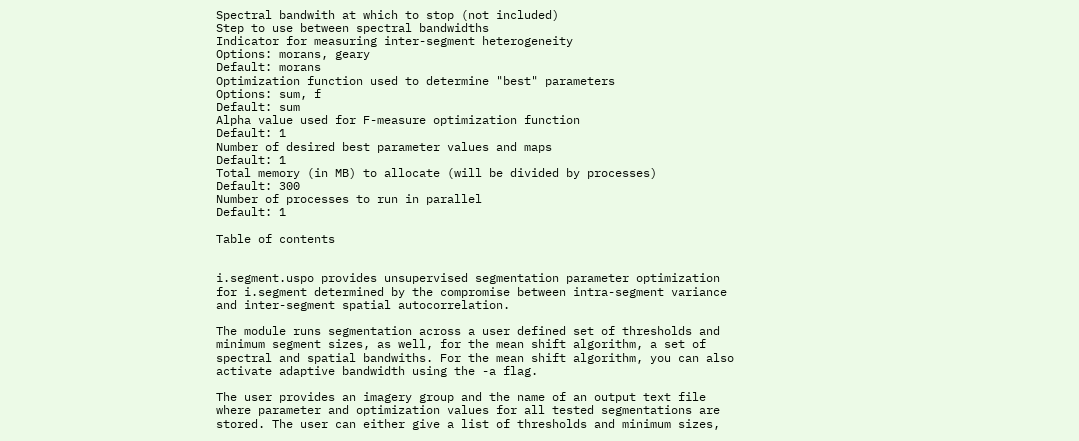Spectral bandwith at which to stop (not included)
Step to use between spectral bandwidths
Indicator for measuring inter-segment heterogeneity
Options: morans, geary
Default: morans
Optimization function used to determine "best" parameters
Options: sum, f
Default: sum
Alpha value used for F-measure optimization function
Default: 1
Number of desired best parameter values and maps
Default: 1
Total memory (in MB) to allocate (will be divided by processes)
Default: 300
Number of processes to run in parallel
Default: 1

Table of contents


i.segment.uspo provides unsupervised segmentation parameter optimization for i.segment determined by the compromise between intra-segment variance and inter-segment spatial autocorrelation.

The module runs segmentation across a user defined set of thresholds and minimum segment sizes, as well, for the mean shift algorithm, a set of spectral and spatial bandwiths. For the mean shift algorithm, you can also activate adaptive bandwidth using the -a flag.

The user provides an imagery group and the name of an output text file where parameter and optimization values for all tested segmentations are stored. The user can either give a list of thresholds and minimum sizes,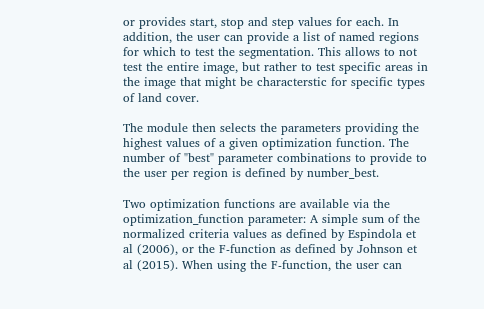or provides start, stop and step values for each. In addition, the user can provide a list of named regions for which to test the segmentation. This allows to not test the entire image, but rather to test specific areas in the image that might be characterstic for specific types of land cover.

The module then selects the parameters providing the highest values of a given optimization function. The number of "best" parameter combinations to provide to the user per region is defined by number_best.

Two optimization functions are available via the optimization_function parameter: A simple sum of the normalized criteria values as defined by Espindola et al (2006), or the F-function as defined by Johnson et al (2015). When using the F-function, the user can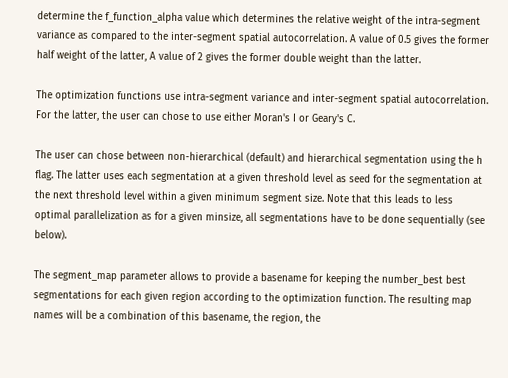determine the f_function_alpha value which determines the relative weight of the intra-segment variance as compared to the inter-segment spatial autocorrelation. A value of 0.5 gives the former half weight of the latter, A value of 2 gives the former double weight than the latter.

The optimization functions use intra-segment variance and inter-segment spatial autocorrelation. For the latter, the user can chose to use either Moran's I or Geary's C.

The user can chose between non-hierarchical (default) and hierarchical segmentation using the h flag. The latter uses each segmentation at a given threshold level as seed for the segmentation at the next threshold level within a given minimum segment size. Note that this leads to less optimal parallelization as for a given minsize, all segmentations have to be done sequentially (see below).

The segment_map parameter allows to provide a basename for keeping the number_best best segmentations for each given region according to the optimization function. The resulting map names will be a combination of this basename, the region, the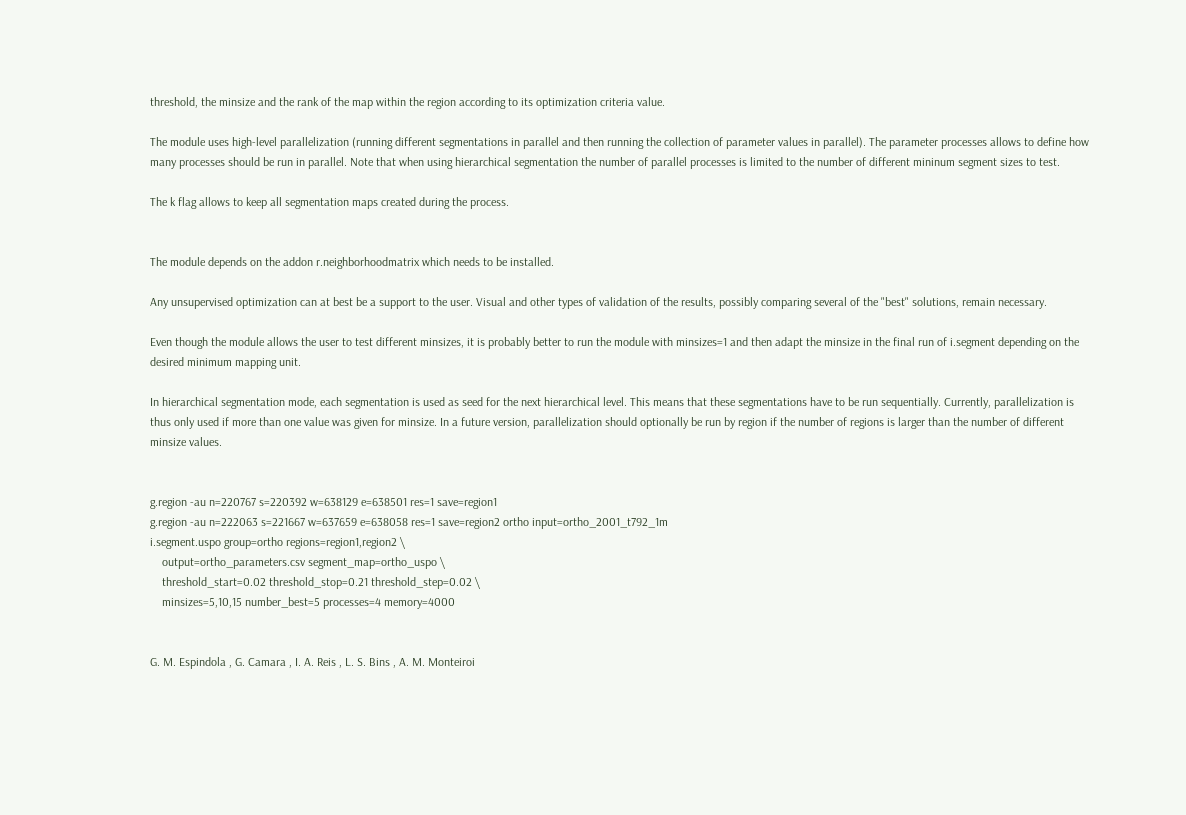threshold, the minsize and the rank of the map within the region according to its optimization criteria value.

The module uses high-level parallelization (running different segmentations in parallel and then running the collection of parameter values in parallel). The parameter processes allows to define how many processes should be run in parallel. Note that when using hierarchical segmentation the number of parallel processes is limited to the number of different mininum segment sizes to test.

The k flag allows to keep all segmentation maps created during the process.


The module depends on the addon r.neighborhoodmatrix which needs to be installed.

Any unsupervised optimization can at best be a support to the user. Visual and other types of validation of the results, possibly comparing several of the "best" solutions, remain necessary.

Even though the module allows the user to test different minsizes, it is probably better to run the module with minsizes=1 and then adapt the minsize in the final run of i.segment depending on the desired minimum mapping unit.

In hierarchical segmentation mode, each segmentation is used as seed for the next hierarchical level. This means that these segmentations have to be run sequentially. Currently, parallelization is thus only used if more than one value was given for minsize. In a future version, parallelization should optionally be run by region if the number of regions is larger than the number of different minsize values.


g.region -au n=220767 s=220392 w=638129 e=638501 res=1 save=region1
g.region -au n=222063 s=221667 w=637659 e=638058 res=1 save=region2 ortho input=ortho_2001_t792_1m
i.segment.uspo group=ortho regions=region1,region2 \
    output=ortho_parameters.csv segment_map=ortho_uspo \
    threshold_start=0.02 threshold_stop=0.21 threshold_step=0.02 \
    minsizes=5,10,15 number_best=5 processes=4 memory=4000


G. M. Espindola , G. Camara , I. A. Reis , L. S. Bins , A. M. Monteiroi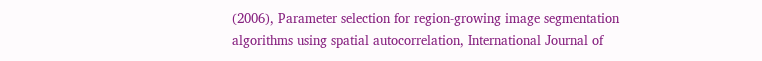(2006), Parameter selection for region-growing image segmentation algorithms using spatial autocorrelation, International Journal of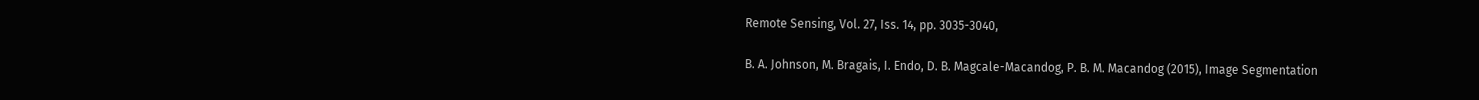Remote Sensing, Vol. 27, Iss. 14, pp. 3035-3040,

B. A. Johnson, M. Bragais, I. Endo, D. B. Magcale-Macandog, P. B. M. Macandog (2015), Image Segmentation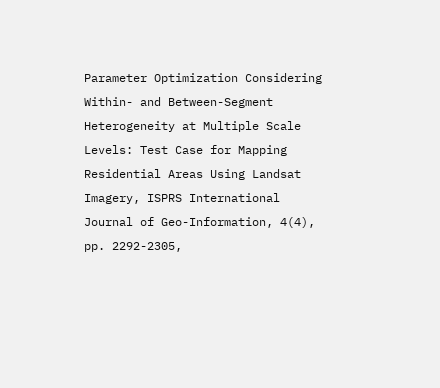Parameter Optimization Considering Within- and Between-Segment Heterogeneity at Multiple Scale Levels: Test Case for Mapping Residential Areas Using Landsat Imagery, ISPRS International Journal of Geo-Information, 4(4), pp. 2292-2305,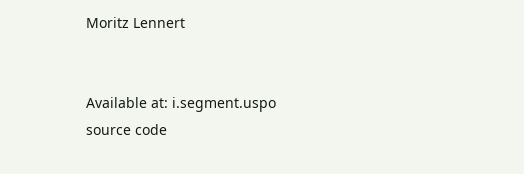Moritz Lennert


Available at: i.segment.uspo source code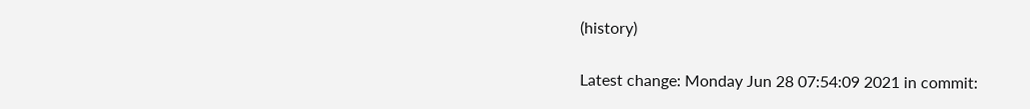(history)

Latest change: Monday Jun 28 07:54:09 2021 in commit: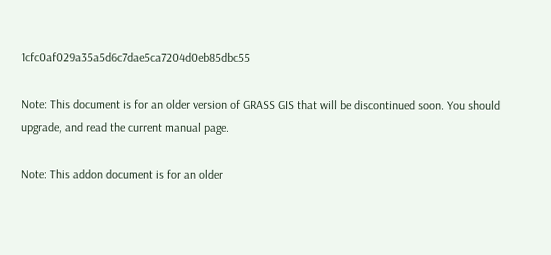1cfc0af029a35a5d6c7dae5ca7204d0eb85dbc55

Note: This document is for an older version of GRASS GIS that will be discontinued soon. You should upgrade, and read the current manual page.

Note: This addon document is for an older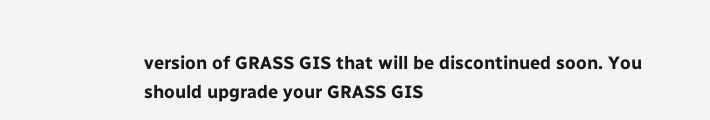version of GRASS GIS that will be discontinued soon. You should upgrade your GRASS GIS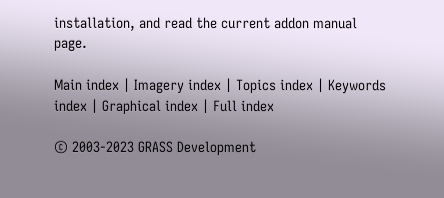installation, and read the current addon manual page.

Main index | Imagery index | Topics index | Keywords index | Graphical index | Full index

© 2003-2023 GRASS Development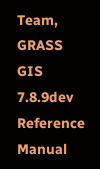Team, GRASS GIS 7.8.9dev Reference Manual